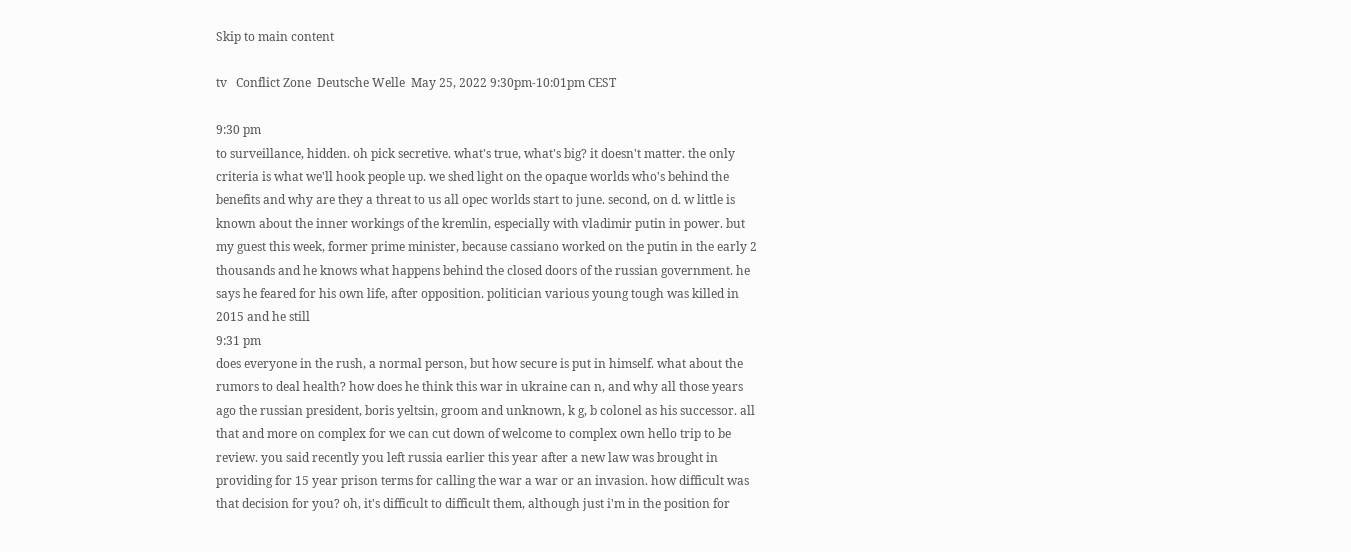Skip to main content

tv   Conflict Zone  Deutsche Welle  May 25, 2022 9:30pm-10:01pm CEST

9:30 pm
to surveillance, hidden. oh pick secretive. what's true, what's big? it doesn't matter. the only criteria is what we'll hook people up. we shed light on the opaque worlds who's behind the benefits and why are they a threat to us all opec worlds start to june. second, on d. w little is known about the inner workings of the kremlin, especially with vladimir putin in power. but my guest this week, former prime minister, because cassiano worked on the putin in the early 2 thousands and he knows what happens behind the closed doors of the russian government. he says he feared for his own life, after opposition. politician various young tough was killed in 2015 and he still
9:31 pm
does everyone in the rush, a normal person, but how secure is put in himself. what about the rumors to deal health? how does he think this war in ukraine can n, and why all those years ago the russian president, boris yeltsin, groom and unknown, k g, b colonel as his successor. all that and more on complex for we can cut down of welcome to complex own hello trip to be review. you said recently you left russia earlier this year after a new law was brought in providing for 15 year prison terms for calling the war a war or an invasion. how difficult was that decision for you? oh, it's difficult to difficult them, although just i'm in the position for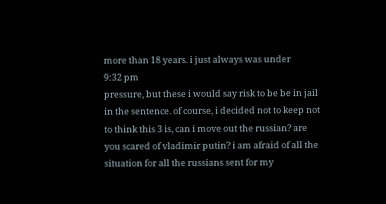more than 18 years. i just always was under
9:32 pm
pressure, but these i would say risk to be be in jail in the sentence. of course, i decided not to keep not to think this 3 is, can i move out the russian? are you scared of vladimir putin? i am afraid of all the situation for all the russians sent for my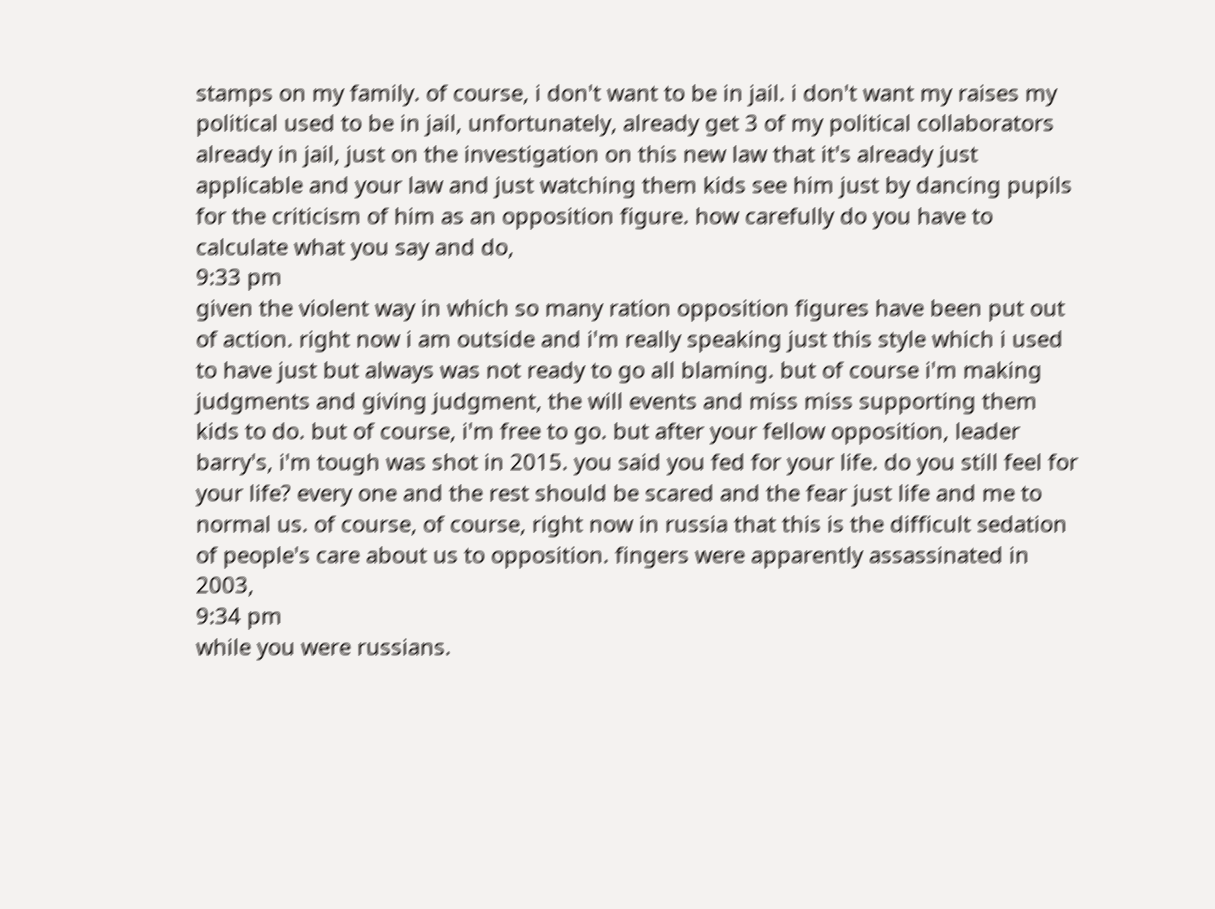stamps on my family. of course, i don't want to be in jail. i don't want my raises my political used to be in jail, unfortunately, already get 3 of my political collaborators already in jail, just on the investigation on this new law that it's already just applicable and your law and just watching them kids see him just by dancing pupils for the criticism of him as an opposition figure. how carefully do you have to calculate what you say and do,
9:33 pm
given the violent way in which so many ration opposition figures have been put out of action. right now i am outside and i'm really speaking just this style which i used to have just but always was not ready to go all blaming. but of course i'm making judgments and giving judgment, the will events and miss miss supporting them kids to do. but of course, i'm free to go. but after your fellow opposition, leader barry's, i'm tough was shot in 2015. you said you fed for your life. do you still feel for your life? every one and the rest should be scared and the fear just life and me to normal us. of course, of course, right now in russia that this is the difficult sedation of people's care about us to opposition. fingers were apparently assassinated in 2003,
9:34 pm
while you were russians.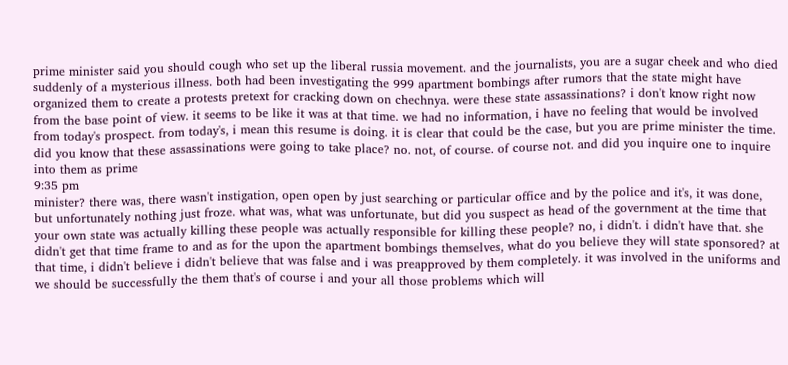prime minister said you should cough who set up the liberal russia movement. and the journalists, you are a sugar cheek and who died suddenly of a mysterious illness. both had been investigating the 999 apartment bombings after rumors that the state might have organized them to create a protests pretext for cracking down on chechnya. were these state assassinations? i don't know right now from the base point of view. it seems to be like it was at that time. we had no information, i have no feeling that would be involved from today's prospect. from today's, i mean this resume is doing. it is clear that could be the case, but you are prime minister the time. did you know that these assassinations were going to take place? no. not, of course. of course not. and did you inquire one to inquire into them as prime
9:35 pm
minister? there was, there wasn't instigation, open open by just searching or particular office and by the police and it's, it was done, but unfortunately nothing just froze. what was, what was unfortunate, but did you suspect as head of the government at the time that your own state was actually killing these people was actually responsible for killing these people? no, i didn't. i didn't have that. she didn't get that time frame to and as for the upon the apartment bombings themselves, what do you believe they will state sponsored? at that time, i didn't believe i didn't believe that was false and i was preapproved by them completely. it was involved in the uniforms and we should be successfully the them that's of course i and your all those problems which will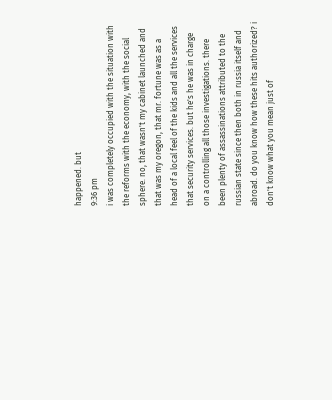happened. but
9:36 pm
i was completely occupied with the situation with the reforms with the economy, with the social sphere. no, that wasn't my cabinet launched and that was my oregon, that mr. fortune was as a head of a local feel of the kids and all the services that security services. but he's he was in charge on a controlling all those investigations. there been plenty of assassinations attributed to the russian state since then both in russia itself and abroad. do you know how these hits authorized? i don't know what you mean just of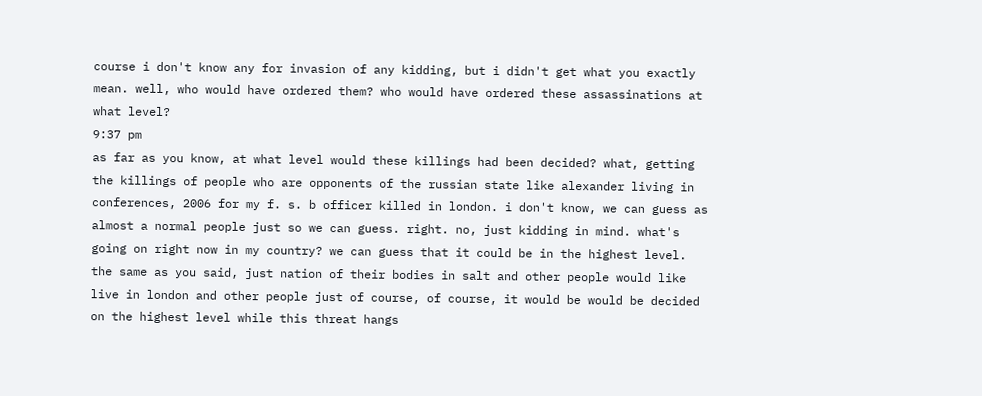course i don't know any for invasion of any kidding, but i didn't get what you exactly mean. well, who would have ordered them? who would have ordered these assassinations at what level?
9:37 pm
as far as you know, at what level would these killings had been decided? what, getting the killings of people who are opponents of the russian state like alexander living in conferences, 2006 for my f. s. b officer killed in london. i don't know, we can guess as almost a normal people just so we can guess. right. no, just kidding in mind. what's going on right now in my country? we can guess that it could be in the highest level. the same as you said, just nation of their bodies in salt and other people would like live in london and other people just of course, of course, it would be would be decided on the highest level while this threat hangs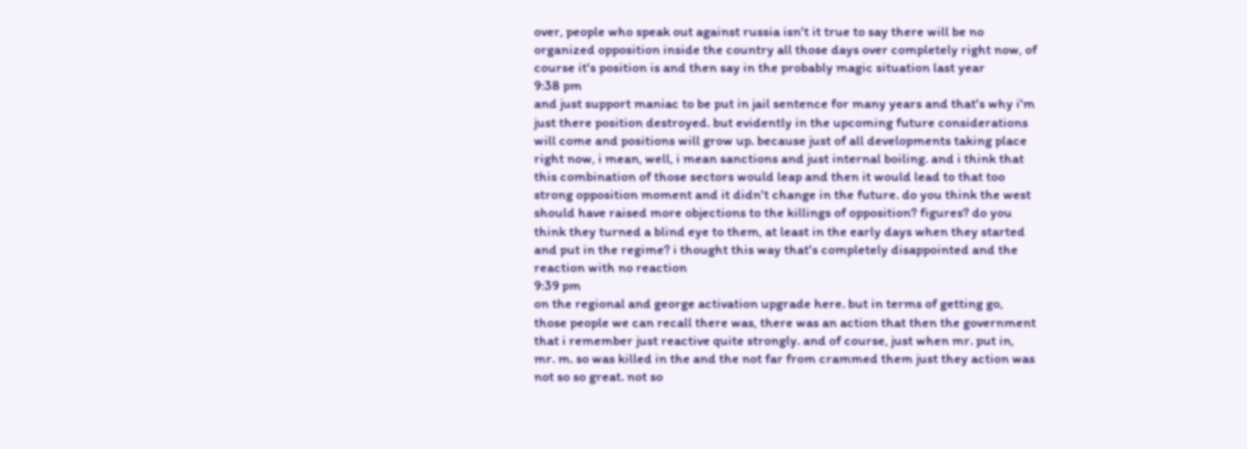over, people who speak out against russia isn't it true to say there will be no organized opposition inside the country all those days over completely right now, of course it's position is and then say in the probably magic situation last year
9:38 pm
and just support maniac to be put in jail sentence for many years and that's why i'm just there position destroyed. but evidently in the upcoming future considerations will come and positions will grow up. because just of all developments taking place right now, i mean, well, i mean sanctions and just internal boiling. and i think that this combination of those sectors would leap and then it would lead to that too strong opposition moment and it didn't change in the future. do you think the west should have raised more objections to the killings of opposition? figures? do you think they turned a blind eye to them, at least in the early days when they started and put in the regime? i thought this way that's completely disappointed and the reaction with no reaction
9:39 pm
on the regional and george activation upgrade here. but in terms of getting go, those people we can recall there was, there was an action that then the government that i remember just reactive quite strongly. and of course, just when mr. put in, mr. m. so was killed in the and the not far from crammed them just they action was not so so great. not so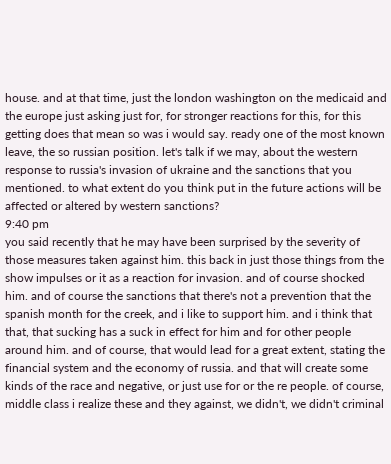house. and at that time, just the london washington on the medicaid and the europe just asking just for, for stronger reactions for this, for this getting does that mean so was i would say. ready one of the most known leave, the so russian position. let's talk if we may, about the western response to russia's invasion of ukraine and the sanctions that you mentioned. to what extent do you think put in the future actions will be affected or altered by western sanctions?
9:40 pm
you said recently that he may have been surprised by the severity of those measures taken against him. this back in just those things from the show impulses or it as a reaction for invasion. and of course shocked him. and of course the sanctions that there's not a prevention that the spanish month for the creek, and i like to support him. and i think that that, that sucking has a suck in effect for him and for other people around him. and of course, that would lead for a great extent, stating the financial system and the economy of russia. and that will create some kinds of the race and negative, or just use for or the re people. of course, middle class i realize these and they against, we didn't, we didn't criminal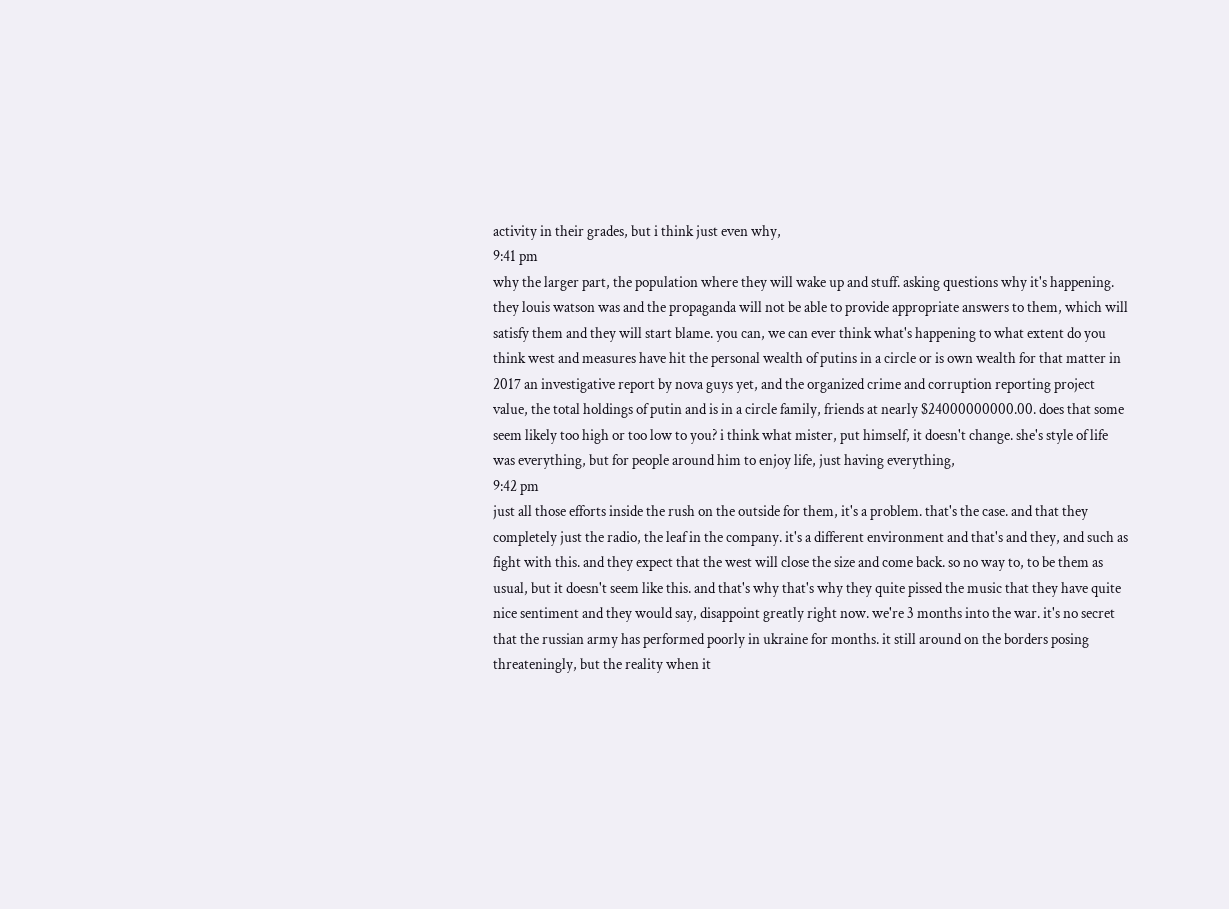activity in their grades, but i think just even why,
9:41 pm
why the larger part, the population where they will wake up and stuff. asking questions why it's happening. they louis watson was and the propaganda will not be able to provide appropriate answers to them, which will satisfy them and they will start blame. you can, we can ever think what's happening to what extent do you think west and measures have hit the personal wealth of putins in a circle or is own wealth for that matter in 2017 an investigative report by nova guys yet, and the organized crime and corruption reporting project value, the total holdings of putin and is in a circle family, friends at nearly $24000000000.00. does that some seem likely too high or too low to you? i think what mister, put himself, it doesn't change. she's style of life was everything, but for people around him to enjoy life, just having everything,
9:42 pm
just all those efforts inside the rush on the outside for them, it's a problem. that's the case. and that they completely just the radio, the leaf in the company. it's a different environment and that's and they, and such as fight with this. and they expect that the west will close the size and come back. so no way to, to be them as usual, but it doesn't seem like this. and that's why that's why they quite pissed the music that they have quite nice sentiment and they would say, disappoint greatly right now. we're 3 months into the war. it's no secret that the russian army has performed poorly in ukraine for months. it still around on the borders posing threateningly, but the reality when it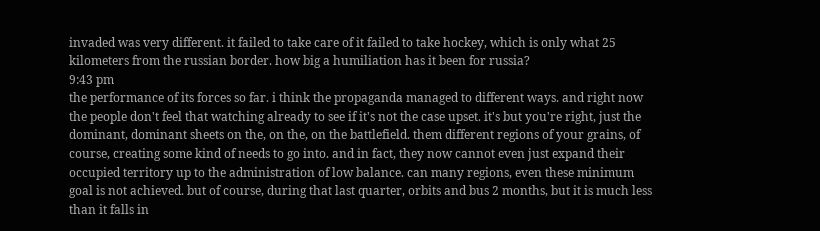invaded was very different. it failed to take care of it failed to take hockey, which is only what 25 kilometers from the russian border. how big a humiliation has it been for russia?
9:43 pm
the performance of its forces so far. i think the propaganda managed to different ways. and right now the people don't feel that watching already to see if it's not the case upset. it's but you're right, just the dominant, dominant sheets on the, on the, on the battlefield. them different regions of your grains, of course, creating some kind of needs to go into. and in fact, they now cannot even just expand their occupied territory up to the administration of low balance. can many regions, even these minimum goal is not achieved. but of course, during that last quarter, orbits and bus 2 months, but it is much less than it falls in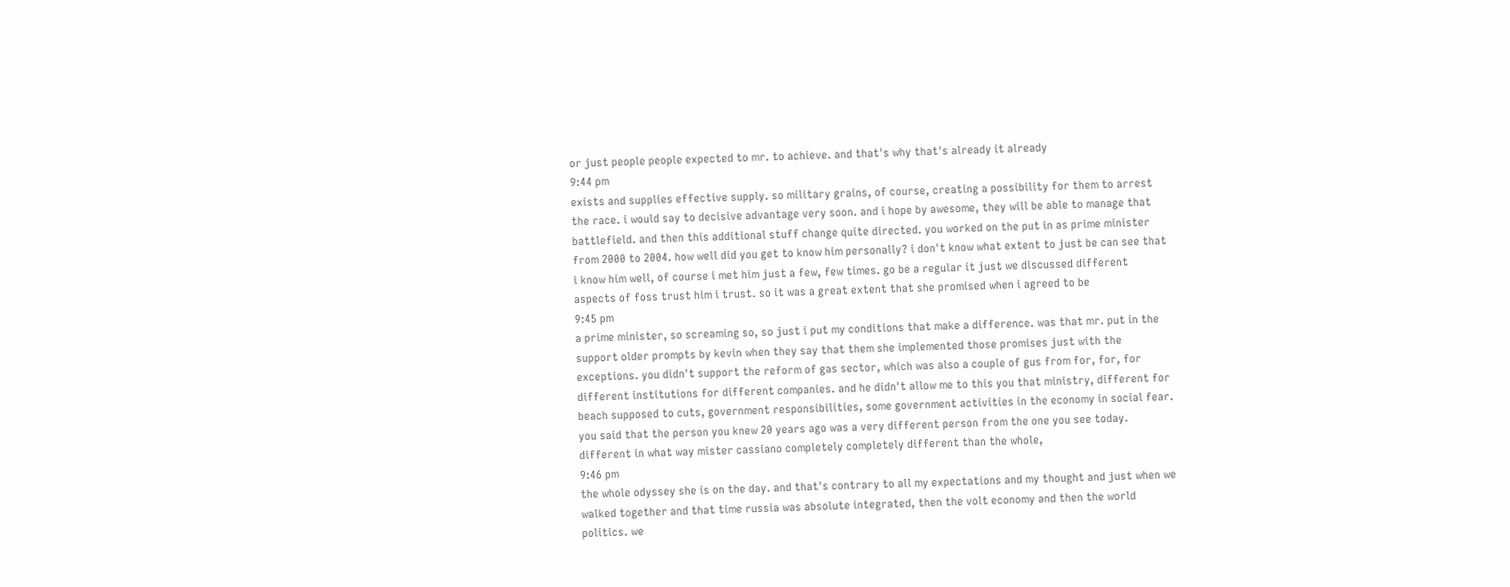or just people people expected to mr. to achieve. and that's why that's already it already
9:44 pm
exists and supplies effective supply. so military grains, of course, creating a possibility for them to arrest the race. i would say to decisive advantage very soon. and i hope by awesome, they will be able to manage that battlefield. and then this additional stuff change quite directed. you worked on the put in as prime minister from 2000 to 2004. how well did you get to know him personally? i don't know what extent to just be can see that i know him well, of course i met him just a few, few times. go be a regular it just we discussed different aspects of foss trust him i trust. so it was a great extent that she promised when i agreed to be
9:45 pm
a prime minister, so screaming so, so just i put my conditions that make a difference. was that mr. put in the support older prompts by kevin when they say that them she implemented those promises just with the exceptions. you didn't support the reform of gas sector, which was also a couple of gus from for, for, for different institutions for different companies. and he didn't allow me to this you that ministry, different for beach supposed to cuts, government responsibilities, some government activities in the economy in social fear. you said that the person you knew 20 years ago was a very different person from the one you see today. different in what way mister cassiano completely completely different than the whole,
9:46 pm
the whole odyssey she is on the day. and that's contrary to all my expectations and my thought and just when we walked together and that time russia was absolute integrated, then the volt economy and then the world politics. we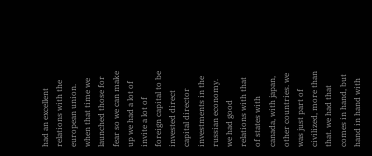had an excellent relations with the european union. when that time we launched those for fear so we can make up we had a lot of invite a lot of foreign capital to be invested direct capital director investments in the russian economy. we had good relations with that of states with canada, with japan, other countries. we was just part of civilized, more than that. we had that comes in hand, but hand in hand with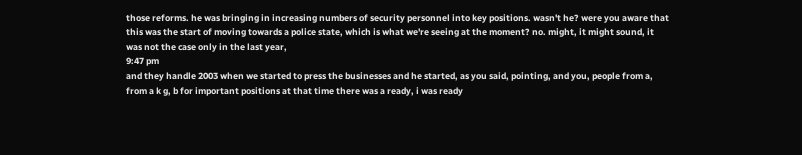those reforms. he was bringing in increasing numbers of security personnel into key positions. wasn't he? were you aware that this was the start of moving towards a police state, which is what we're seeing at the moment? no. might, it might sound, it was not the case only in the last year,
9:47 pm
and they handle 2003 when we started to press the businesses and he started, as you said, pointing, and you, people from a, from a k g, b for important positions at that time there was a ready, i was ready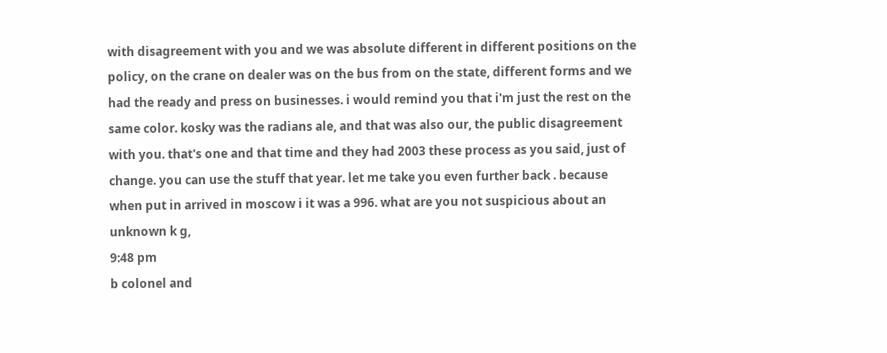with disagreement with you and we was absolute different in different positions on the policy, on the crane on dealer was on the bus from on the state, different forms and we had the ready and press on businesses. i would remind you that i'm just the rest on the same color. kosky was the radians ale, and that was also our, the public disagreement with you. that's one and that time and they had 2003 these process as you said, just of change. you can use the stuff that year. let me take you even further back . because when put in arrived in moscow i it was a 996. what are you not suspicious about an unknown k g,
9:48 pm
b colonel and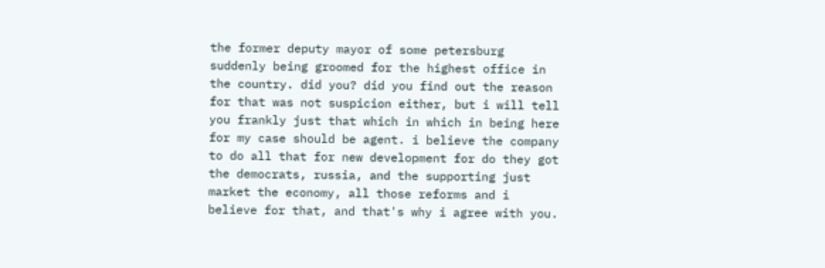the former deputy mayor of some petersburg suddenly being groomed for the highest office in the country. did you? did you find out the reason for that was not suspicion either, but i will tell you frankly just that which in which in being here for my case should be agent. i believe the company to do all that for new development for do they got the democrats, russia, and the supporting just market the economy, all those reforms and i believe for that, and that's why i agree with you.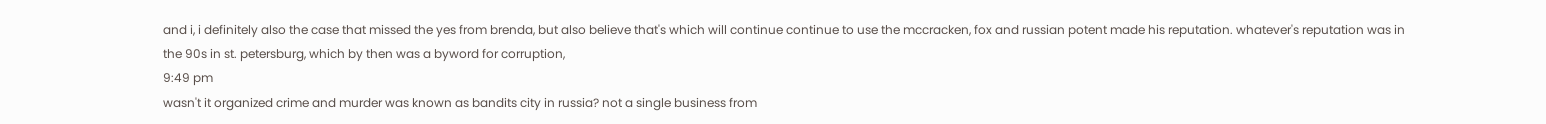and i, i definitely also the case that missed the yes from brenda, but also believe that's which will continue continue to use the mccracken, fox and russian potent made his reputation. whatever's reputation was in the 90s in st. petersburg, which by then was a byword for corruption,
9:49 pm
wasn't it organized crime and murder was known as bandits city in russia? not a single business from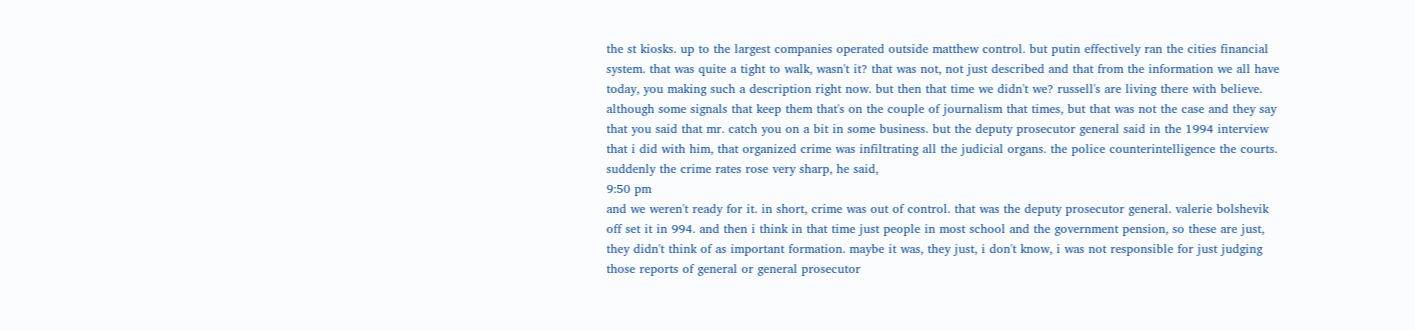the st kiosks. up to the largest companies operated outside matthew control. but putin effectively ran the cities financial system. that was quite a tight to walk, wasn't it? that was not, not just described and that from the information we all have today, you making such a description right now. but then that time we didn't we? russell's are living there with believe. although some signals that keep them that's on the couple of journalism that times, but that was not the case and they say that you said that mr. catch you on a bit in some business. but the deputy prosecutor general said in the 1994 interview that i did with him, that organized crime was infiltrating all the judicial organs. the police counterintelligence the courts. suddenly the crime rates rose very sharp, he said,
9:50 pm
and we weren't ready for it. in short, crime was out of control. that was the deputy prosecutor general. valerie bolshevik off set it in 994. and then i think in that time just people in most school and the government pension, so these are just, they didn't think of as important formation. maybe it was, they just, i don't know, i was not responsible for just judging those reports of general or general prosecutor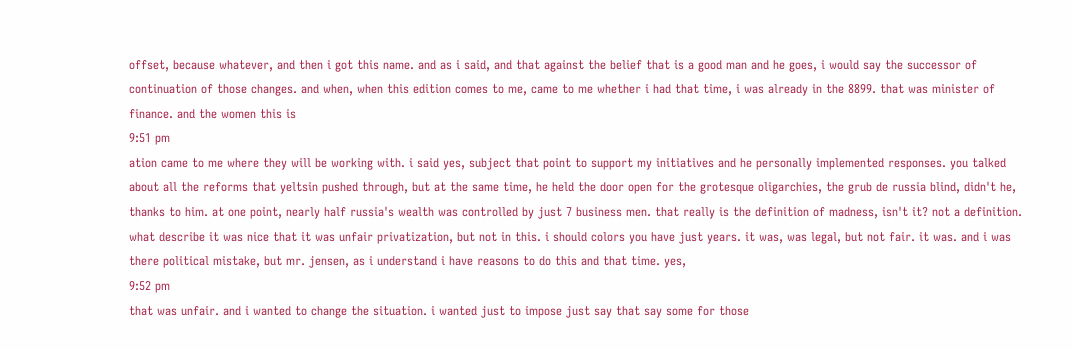offset, because whatever, and then i got this name. and as i said, and that against the belief that is a good man and he goes, i would say the successor of continuation of those changes. and when, when this edition comes to me, came to me whether i had that time, i was already in the 8899. that was minister of finance. and the women this is
9:51 pm
ation came to me where they will be working with. i said yes, subject that point to support my initiatives and he personally implemented responses. you talked about all the reforms that yeltsin pushed through, but at the same time, he held the door open for the grotesque oligarchies, the grub de russia blind, didn't he, thanks to him. at one point, nearly half russia's wealth was controlled by just 7 business men. that really is the definition of madness, isn't it? not a definition. what describe it was nice that it was unfair privatization, but not in this. i should colors you have just years. it was, was legal, but not fair. it was. and i was there political mistake, but mr. jensen, as i understand i have reasons to do this and that time. yes,
9:52 pm
that was unfair. and i wanted to change the situation. i wanted just to impose just say that say some for those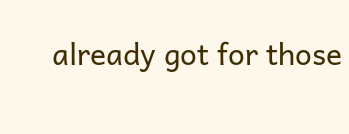already got for those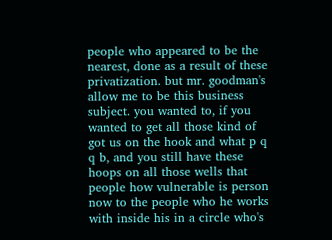people who appeared to be the nearest, done as a result of these privatization. but mr. goodman's allow me to be this business subject. you wanted to, if you wanted to get all those kind of got us on the hook and what p q q b, and you still have these hoops on all those wells that people how vulnerable is person now to the people who he works with inside his in a circle who's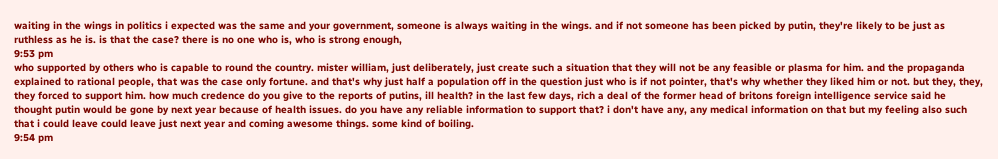waiting in the wings in politics i expected was the same and your government, someone is always waiting in the wings. and if not someone has been picked by putin, they're likely to be just as ruthless as he is. is that the case? there is no one who is, who is strong enough,
9:53 pm
who supported by others who is capable to round the country. mister william, just deliberately, just create such a situation that they will not be any feasible or plasma for him. and the propaganda explained to rational people, that was the case only fortune. and that's why just half a population off in the question just who is if not pointer, that's why whether they liked him or not. but they, they, they forced to support him. how much credence do you give to the reports of putins, ill health? in the last few days, rich a deal of the former head of britons foreign intelligence service said he thought putin would be gone by next year because of health issues. do you have any reliable information to support that? i don't have any, any medical information on that but my feeling also such that i could leave could leave just next year and coming awesome things. some kind of boiling.
9:54 pm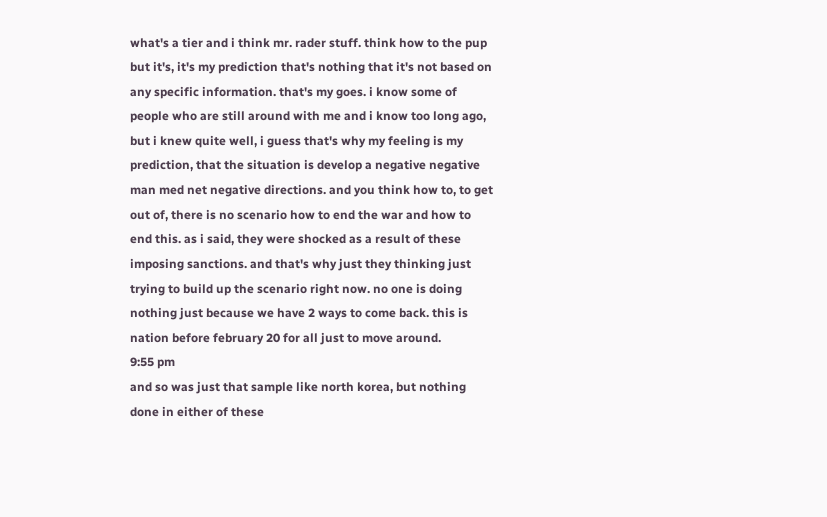what's a tier and i think mr. rader stuff. think how to the pup but it's, it's my prediction that's nothing that it's not based on any specific information. that's my goes. i know some of people who are still around with me and i know too long ago, but i knew quite well, i guess that's why my feeling is my prediction, that the situation is develop a negative negative man med net negative directions. and you think how to, to get out of, there is no scenario how to end the war and how to end this. as i said, they were shocked as a result of these imposing sanctions. and that's why just they thinking just trying to build up the scenario right now. no one is doing nothing just because we have 2 ways to come back. this is nation before february 20 for all just to move around.
9:55 pm
and so was just that sample like north korea, but nothing done in either of these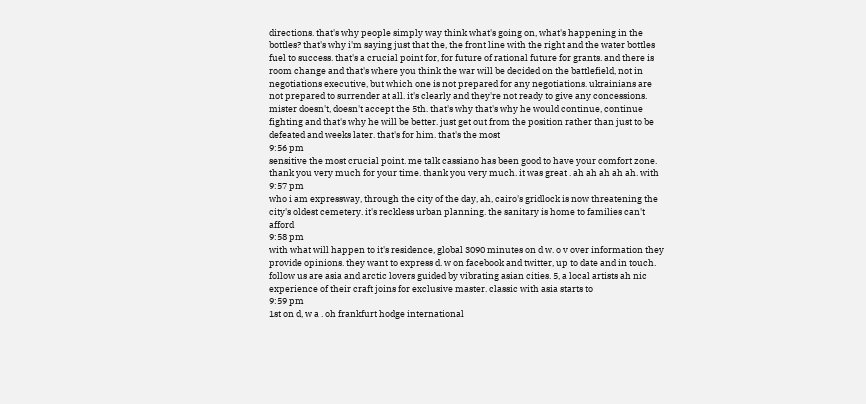directions. that's why people simply way think what's going on, what's happening in the bottles? that's why i'm saying just that the, the front line with the right and the water bottles fuel to success. that's a crucial point for, for future of rational future for grants. and there is room change and that's where you think the war will be decided on the battlefield, not in negotiations executive, but which one is not prepared for any negotiations. ukrainians are not prepared to surrender at all. it's clearly and they're not ready to give any concessions. mister doesn't, doesn't accept the 5th. that's why that's why he would continue, continue fighting and that's why he will be better. just get out from the position rather than just to be defeated and weeks later. that's for him. that's the most
9:56 pm
sensitive the most crucial point. me talk cassiano has been good to have your comfort zone. thank you very much for your time. thank you very much. it was great . ah ah ah ah ah. with
9:57 pm
who i am expressway, through the city of the day, ah, cairo's gridlock is now threatening the city's oldest cemetery. it's reckless urban planning. the sanitary is home to families can't afford
9:58 pm
with what will happen to it's residence, global 3090 minutes on d w. o v over information they provide opinions. they want to express d. w on facebook and twitter, up to date and in touch. follow us are asia and arctic lovers guided by vibrating asian cities. 5, a local artists ah nic experience of their craft joins for exclusive master. classic with asia starts to
9:59 pm
1st on d, w a . oh frankfurt hodge international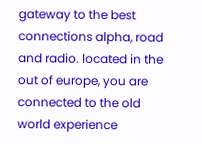gateway to the best connections alpha, road and radio. located in the out of europe, you are connected to the old world experience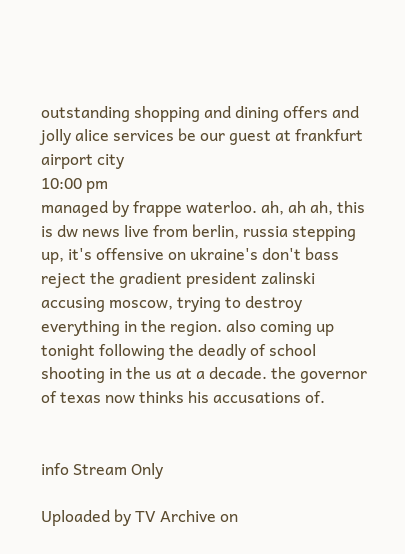outstanding shopping and dining offers and jolly alice services be our guest at frankfurt airport city
10:00 pm
managed by frappe waterloo. ah, ah ah, this is dw news live from berlin, russia stepping up, it's offensive on ukraine's don't bass reject the gradient president zalinski accusing moscow, trying to destroy everything in the region. also coming up tonight following the deadly of school shooting in the us at a decade. the governor of texas now thinks his accusations of.


info Stream Only

Uploaded by TV Archive on